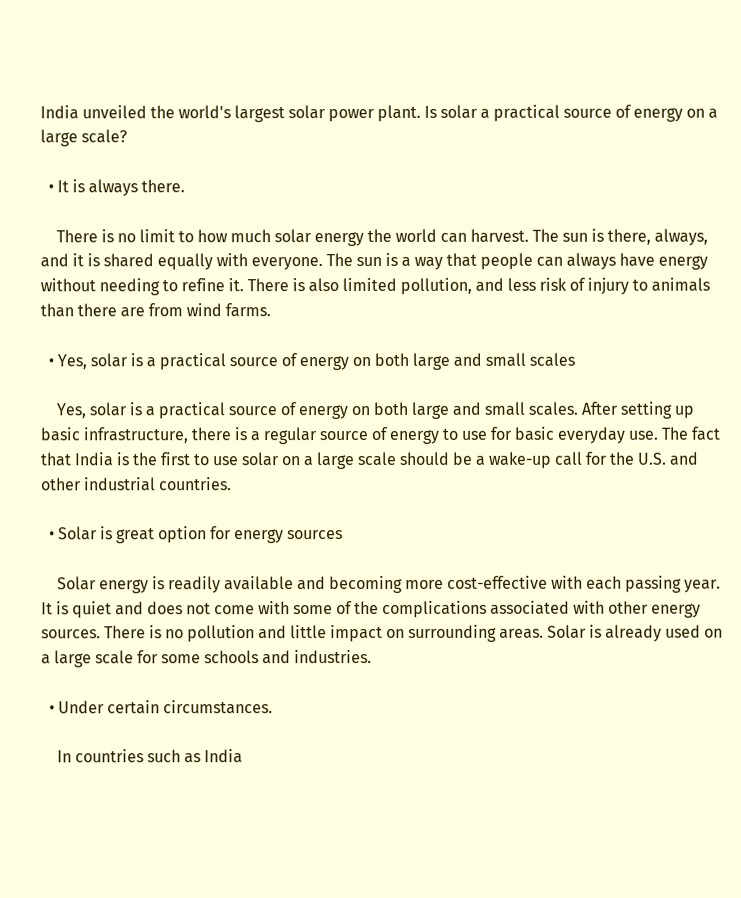India unveiled the world's largest solar power plant. Is solar a practical source of energy on a large scale?

  • It is always there.

    There is no limit to how much solar energy the world can harvest. The sun is there, always, and it is shared equally with everyone. The sun is a way that people can always have energy without needing to refine it. There is also limited pollution, and less risk of injury to animals than there are from wind farms.

  • Yes, solar is a practical source of energy on both large and small scales

    Yes, solar is a practical source of energy on both large and small scales. After setting up basic infrastructure, there is a regular source of energy to use for basic everyday use. The fact that India is the first to use solar on a large scale should be a wake-up call for the U.S. and other industrial countries.

  • Solar is great option for energy sources

    Solar energy is readily available and becoming more cost-effective with each passing year. It is quiet and does not come with some of the complications associated with other energy sources. There is no pollution and little impact on surrounding areas. Solar is already used on a large scale for some schools and industries.

  • Under certain circumstances.

    In countries such as India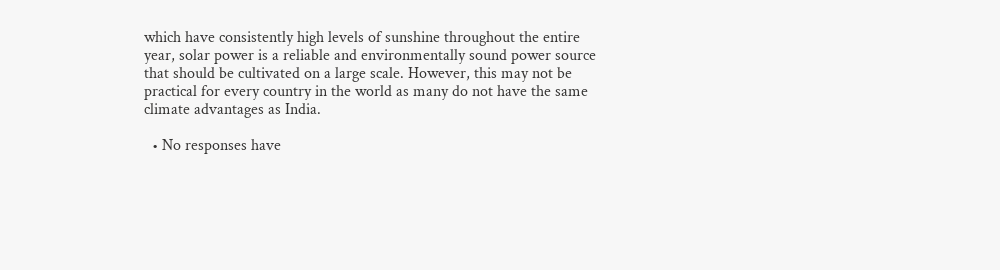which have consistently high levels of sunshine throughout the entire year, solar power is a reliable and environmentally sound power source that should be cultivated on a large scale. However, this may not be practical for every country in the world as many do not have the same climate advantages as India.

  • No responses have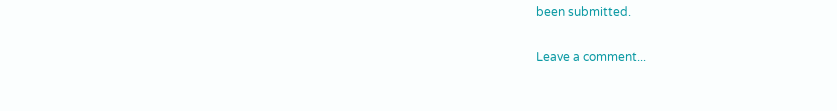been submitted.

Leave a comment...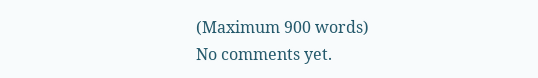(Maximum 900 words)
No comments yet.